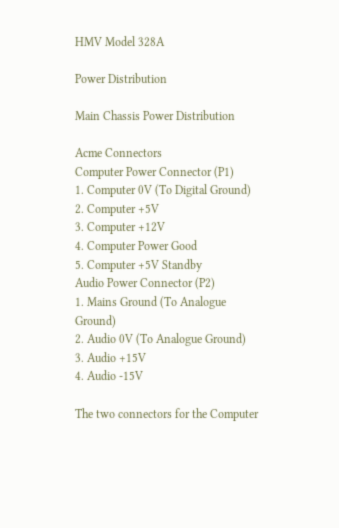HMV Model 328A

Power Distribution

Main Chassis Power Distribution

Acme Connectors
Computer Power Connector (P1)
1. Computer 0V (To Digital Ground)
2. Computer +5V
3. Computer +12V
4. Computer Power Good
5. Computer +5V Standby
Audio Power Connector (P2)
1. Mains Ground (To Analogue Ground)
2. Audio 0V (To Analogue Ground)
3. Audio +15V
4. Audio -15V

The two connectors for the Computer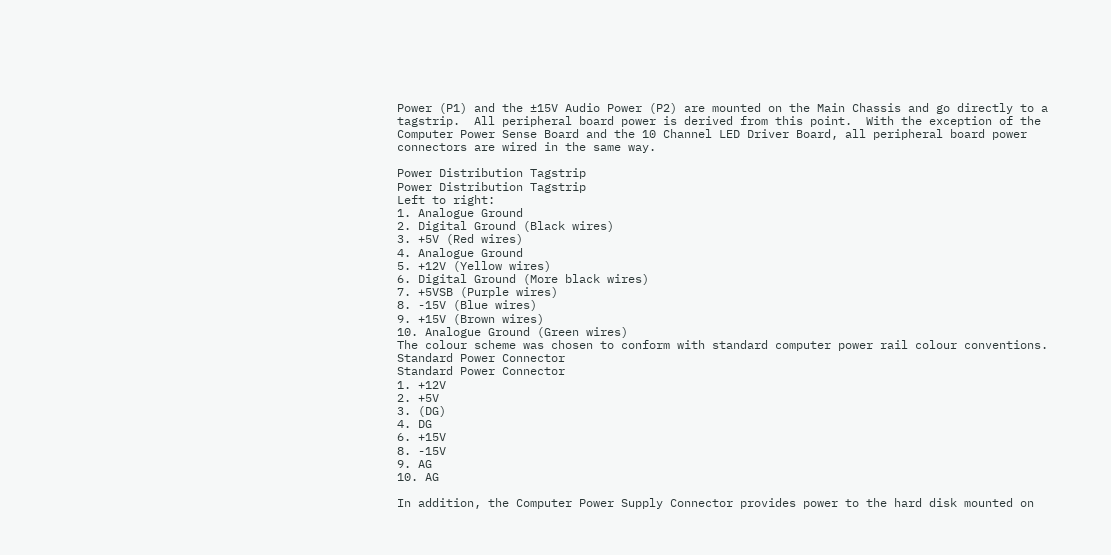Power (P1) and the ±15V Audio Power (P2) are mounted on the Main Chassis and go directly to a tagstrip.  All peripheral board power is derived from this point.  With the exception of the Computer Power Sense Board and the 10 Channel LED Driver Board, all peripheral board power connectors are wired in the same way.

Power Distribution Tagstrip
Power Distribution Tagstrip
Left to right:
1. Analogue Ground
2. Digital Ground (Black wires)
3. +5V (Red wires)
4. Analogue Ground
5. +12V (Yellow wires)
6. Digital Ground (More black wires)
7. +5VSB (Purple wires)
8. -15V (Blue wires)
9. +15V (Brown wires)
10. Analogue Ground (Green wires)
The colour scheme was chosen to conform with standard computer power rail colour conventions.
Standard Power Connector
Standard Power Connector
1. +12V
2. +5V
3. (DG)
4. DG
6. +15V
8. -15V
9. AG
10. AG

In addition, the Computer Power Supply Connector provides power to the hard disk mounted on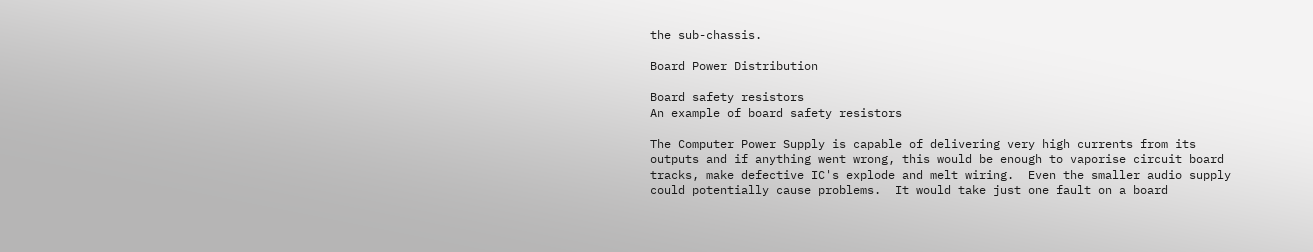the sub-chassis.

Board Power Distribution

Board safety resistors
An example of board safety resistors

The Computer Power Supply is capable of delivering very high currents from its outputs and if anything went wrong, this would be enough to vaporise circuit board tracks, make defective IC's explode and melt wiring.  Even the smaller audio supply could potentially cause problems.  It would take just one fault on a board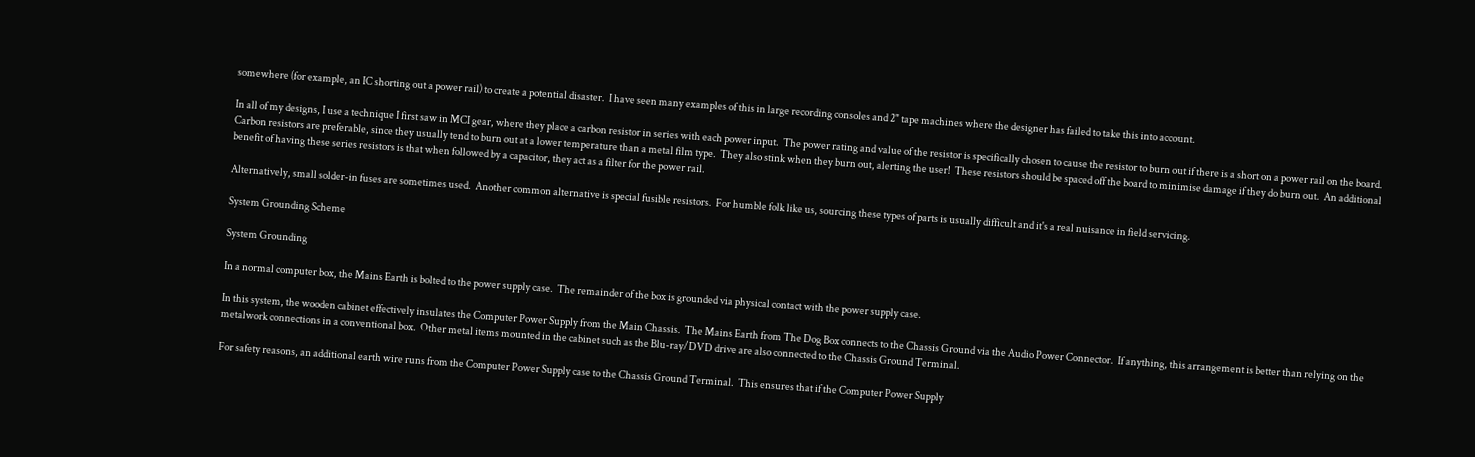somewhere (for example, an IC shorting out a power rail) to create a potential disaster.  I have seen many examples of this in large recording consoles and 2" tape machines where the designer has failed to take this into account.

In all of my designs, I use a technique I first saw in MCI gear, where they place a carbon resistor in series with each power input.  The power rating and value of the resistor is specifically chosen to cause the resistor to burn out if there is a short on a power rail on the board.  Carbon resistors are preferable, since they usually tend to burn out at a lower temperature than a metal film type.  They also stink when they burn out, alerting the user!  These resistors should be spaced off the board to minimise damage if they do burn out.  An additional benefit of having these series resistors is that when followed by a capacitor, they act as a filter for the power rail.

Alternatively, small solder-in fuses are sometimes used.  Another common alternative is special fusible resistors.  For humble folk like us, sourcing these types of parts is usually difficult and it's a real nuisance in field servicing.

System Grounding Scheme

System Grounding

In a normal computer box, the Mains Earth is bolted to the power supply case.  The remainder of the box is grounded via physical contact with the power supply case.

In this system, the wooden cabinet effectively insulates the Computer Power Supply from the Main Chassis.  The Mains Earth from The Dog Box connects to the Chassis Ground via the Audio Power Connector.  If anything, this arrangement is better than relying on the metalwork connections in a conventional box.  Other metal items mounted in the cabinet such as the Blu-ray/DVD drive are also connected to the Chassis Ground Terminal.

For safety reasons, an additional earth wire runs from the Computer Power Supply case to the Chassis Ground Terminal.  This ensures that if the Computer Power Supply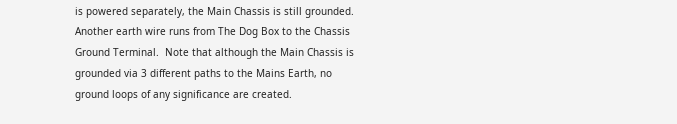is powered separately, the Main Chassis is still grounded.  Another earth wire runs from The Dog Box to the Chassis Ground Terminal.  Note that although the Main Chassis is grounded via 3 different paths to the Mains Earth, no ground loops of any significance are created.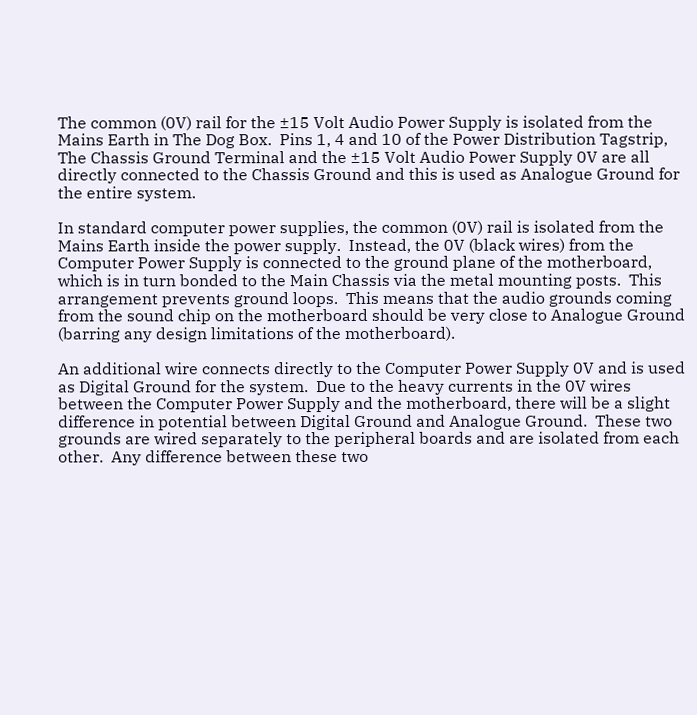The common (0V) rail for the ±15 Volt Audio Power Supply is isolated from the Mains Earth in The Dog Box.  Pins 1, 4 and 10 of the Power Distribution Tagstrip, The Chassis Ground Terminal and the ±15 Volt Audio Power Supply 0V are all directly connected to the Chassis Ground and this is used as Analogue Ground for the entire system.

In standard computer power supplies, the common (0V) rail is isolated from the Mains Earth inside the power supply.  Instead, the 0V (black wires) from the Computer Power Supply is connected to the ground plane of the motherboard, which is in turn bonded to the Main Chassis via the metal mounting posts.  This arrangement prevents ground loops.  This means that the audio grounds coming from the sound chip on the motherboard should be very close to Analogue Ground (barring any design limitations of the motherboard).

An additional wire connects directly to the Computer Power Supply 0V and is used as Digital Ground for the system.  Due to the heavy currents in the 0V wires between the Computer Power Supply and the motherboard, there will be a slight difference in potential between Digital Ground and Analogue Ground.  These two grounds are wired separately to the peripheral boards and are isolated from each other.  Any difference between these two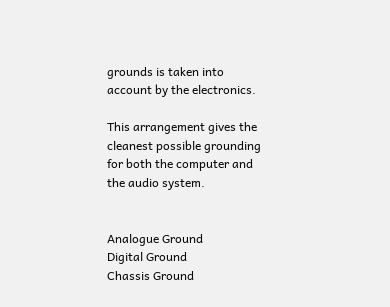grounds is taken into account by the electronics.

This arrangement gives the cleanest possible grounding for both the computer and the audio system.


Analogue Ground
Digital Ground
Chassis Ground